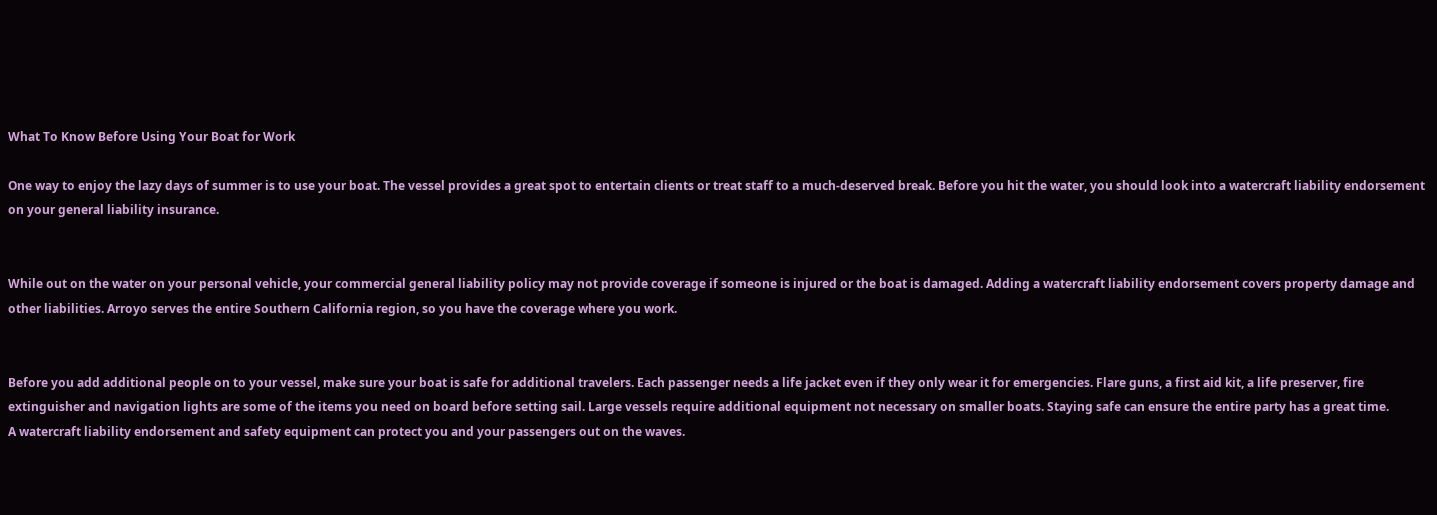What To Know Before Using Your Boat for Work

One way to enjoy the lazy days of summer is to use your boat. The vessel provides a great spot to entertain clients or treat staff to a much-deserved break. Before you hit the water, you should look into a watercraft liability endorsement on your general liability insurance.


While out on the water on your personal vehicle, your commercial general liability policy may not provide coverage if someone is injured or the boat is damaged. Adding a watercraft liability endorsement covers property damage and other liabilities. Arroyo serves the entire Southern California region, so you have the coverage where you work.


Before you add additional people on to your vessel, make sure your boat is safe for additional travelers. Each passenger needs a life jacket even if they only wear it for emergencies. Flare guns, a first aid kit, a life preserver, fire extinguisher and navigation lights are some of the items you need on board before setting sail. Large vessels require additional equipment not necessary on smaller boats. Staying safe can ensure the entire party has a great time.
A watercraft liability endorsement and safety equipment can protect you and your passengers out on the waves.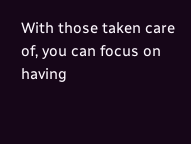With those taken care of, you can focus on having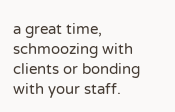a great time, schmoozing with clients or bonding with your staff.